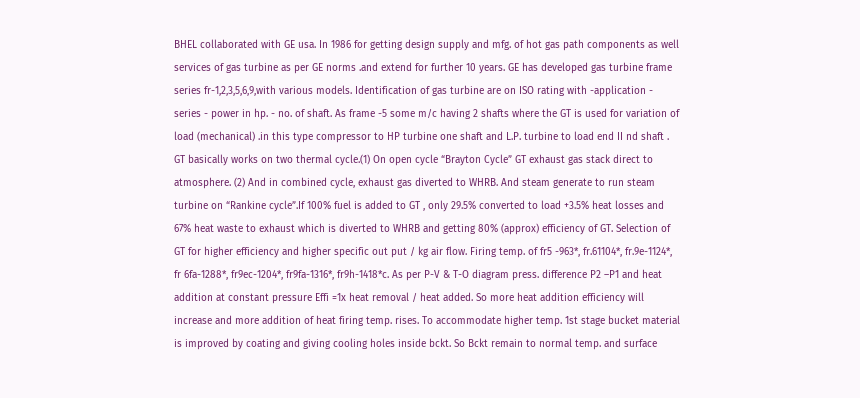BHEL collaborated with GE usa. In 1986 for getting design supply and mfg. of hot gas path components as well services of gas turbine as per GE norms .and extend for further 10 years. GE has developed gas turbine frame series fr-1,2,3,5,6,9,with various models. Identification of gas turbine are on ISO rating with -application - series - power in hp. - no. of shaft. As frame -5 some m/c having 2 shafts where the GT is used for variation of load (mechanical) .in this type compressor to HP turbine one shaft and L.P. turbine to load end II nd shaft . GT basically works on two thermal cycle.(1) On open cycle “Brayton Cycle” GT exhaust gas stack direct to atmosphere. (2) And in combined cycle, exhaust gas diverted to WHRB. And steam generate to run steam turbine on “Rankine cycle”.If 100% fuel is added to GT , only 29.5% converted to load +3.5% heat losses and 67% heat waste to exhaust which is diverted to WHRB and getting 80% (approx) efficiency of GT. Selection of GT for higher efficiency and higher specific out put / kg air flow. Firing temp. of fr5 -963*, fr.61104*, fr.9e-1124*, fr 6fa-1288*, fr9ec-1204*, fr9fa-1316*, fr9h-1418*c. As per P-V & T-O diagram press. difference P2 –P1 and heat addition at constant pressure Effi =1x heat removal / heat added. So more heat addition efficiency will increase and more addition of heat firing temp. rises. To accommodate higher temp. 1st stage bucket material is improved by coating and giving cooling holes inside bckt. So Bckt remain to normal temp. and surface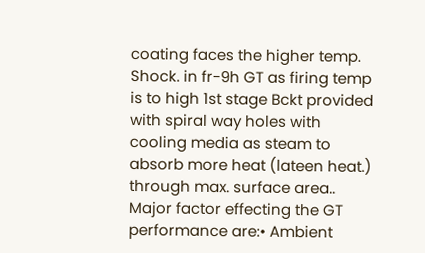coating faces the higher temp. Shock. in fr-9h GT as firing temp is to high 1st stage Bckt provided with spiral way holes with cooling media as steam to absorb more heat (lateen heat.) through max. surface area.. Major factor effecting the GT performance are:• Ambient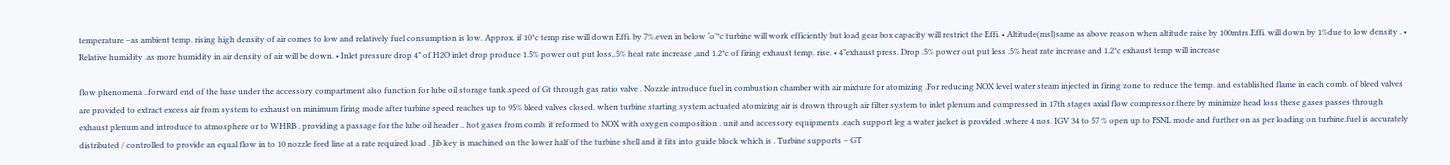temperature –as ambient temp. rising high density of air comes to low and relatively fuel consumption is low. Approx. if 10*c temp rise will down Effi. by 7%.even in below ‘o’*c turbine will work efficiently but load gear box capacity will restrict the Effi. • Altitude(msl)same as above reason when altitude raise by 100mtrs.Effi. will down by 1%due to low density . • Relative humidity .as more humidity in air density of air will be down. • Inlet pressure drop 4” of H2O inlet drop produce 1.5% power out put loss,.5% heat rate increase ,and 1.2*c of firing exhaust temp. rise. • 4”exhaust press. Drop .5% power out put less .5% heat rate increase and 1.2*c exhaust temp will increase

flow phenomena ..forward end of the base under the accessory compartment also function for lube oil storage tank.speed of Gt through gas ratio valve . Nozzle introduce fuel in combustion chamber with air mixture for atomizing .For reducing NOX level water steam injected in firing zone to reduce the temp. and established flame in each comb. of bleed valves are provided to extract excess air from system to exhaust on minimum firing mode after turbine speed reaches up to 95% bleed valves closed. when turbine starting system actuated atomizing air is drown through air filter system to inlet plenum and compressed in 17th stages axial flow compressor.there by minimize head loss these gases passes through exhaust plenum and introduce to atmosphere or to WHRB . providing a passage for the lube oil header .. hot gases from comb. it reformed to NOX with oxygen composition . unit and accessory equipments .each support leg a water jacket is provided .where 4 nos. IGV 34 to 57 % open up to FSNL mode and further on as per loading on turbine.fuel is accurately distributed / controlled to provide an equal flow in to 10 nozzle feed line at a rate required load . Jib key is machined on the lower half of the turbine shell and it fits into guide block which is . Turbine supports – GT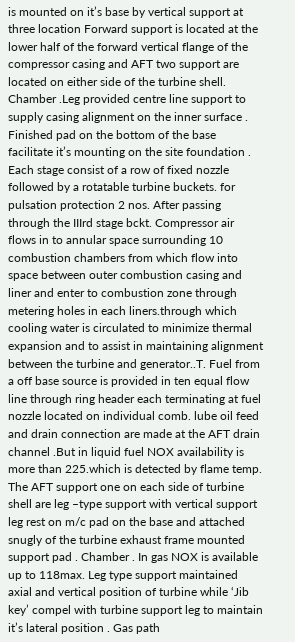is mounted on it’s base by vertical support at three location Forward support is located at the lower half of the forward vertical flange of the compressor casing and AFT two support are located on either side of the turbine shell. Chamber .Leg provided centre line support to supply casing alignment on the inner surface . Finished pad on the bottom of the base facilitate it’s mounting on the site foundation . Each stage consist of a row of fixed nozzle followed by a rotatable turbine buckets. for pulsation protection 2 nos. After passing through the IIIrd stage bckt. Compressor air flows in to annular space surrounding 10 combustion chambers from which flow into space between outer combustion casing and liner and enter to combustion zone through metering holes in each liners.through which cooling water is circulated to minimize thermal expansion and to assist in maintaining alignment between the turbine and generator..T. Fuel from a off base source is provided in ten equal flow line through ring header each terminating at fuel nozzle located on individual comb. lube oil feed and drain connection are made at the AFT drain channel .But in liquid fuel NOX availability is more than 225.which is detected by flame temp. The AFT support one on each side of turbine shell are leg –type support with vertical support leg rest on m/c pad on the base and attached snugly of the turbine exhaust frame mounted support pad . Chamber . In gas NOX is available up to 118max. Leg type support maintained axial and vertical position of turbine while ‘Jib key’ compel with turbine support leg to maintain it’s lateral position . Gas path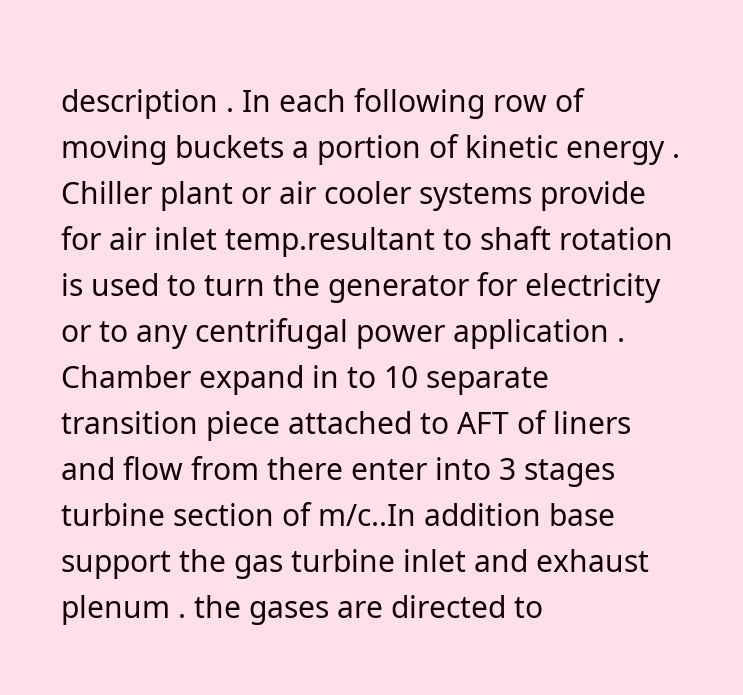description . In each following row of moving buckets a portion of kinetic energy . Chiller plant or air cooler systems provide for air inlet temp.resultant to shaft rotation is used to turn the generator for electricity or to any centrifugal power application . Chamber expand in to 10 separate transition piece attached to AFT of liners and flow from there enter into 3 stages turbine section of m/c..In addition base support the gas turbine inlet and exhaust plenum . the gases are directed to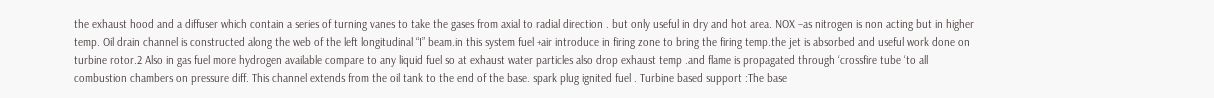the exhaust hood and a diffuser which contain a series of turning vanes to take the gases from axial to radial direction . but only useful in dry and hot area. NOX –as nitrogen is non acting but in higher temp. Oil drain channel is constructed along the web of the left longitudinal “I” beam.in this system fuel +air introduce in firing zone to bring the firing temp.the jet is absorbed and useful work done on turbine rotor.2 Also in gas fuel more hydrogen available compare to any liquid fuel so at exhaust water particles also drop exhaust temp .and flame is propagated through ‘crossfire tube ‘to all combustion chambers on pressure diff. This channel extends from the oil tank to the end of the base. spark plug ignited fuel . Turbine based support :The base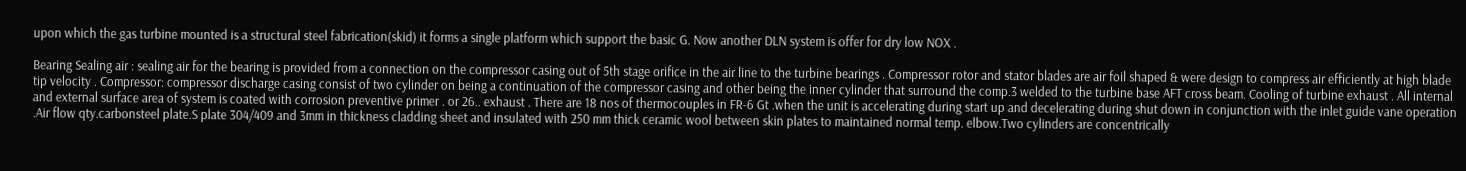upon which the gas turbine mounted is a structural steel fabrication(skid) it forms a single platform which support the basic G. Now another DLN system is offer for dry low NOX .

Bearing Sealing air : sealing air for the bearing is provided from a connection on the compressor casing out of 5th stage orifice in the air line to the turbine bearings . Compressor rotor and stator blades are air foil shaped & were design to compress air efficiently at high blade tip velocity . Compressor: compressor discharge casing consist of two cylinder on being a continuation of the compressor casing and other being the inner cylinder that surround the comp.3 welded to the turbine base AFT cross beam. Cooling of turbine exhaust . All internal and external surface area of system is coated with corrosion preventive primer . or 26.. exhaust . There are 18 nos of thermocouples in FR-6 Gt .when the unit is accelerating during start up and decelerating during shut down in conjunction with the inlet guide vane operation .Air flow qty.carbonsteel plate.S plate 304/409 and 3mm in thickness cladding sheet and insulated with 250 mm thick ceramic wool between skin plates to maintained normal temp. elbow.Two cylinders are concentrically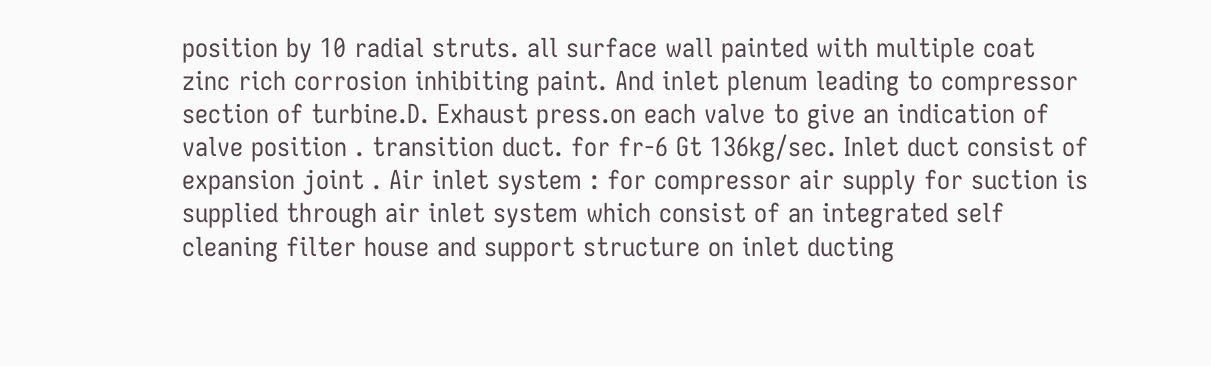position by 10 radial struts. all surface wall painted with multiple coat zinc rich corrosion inhibiting paint. And inlet plenum leading to compressor section of turbine.D. Exhaust press.on each valve to give an indication of valve position . transition duct. for fr-6 Gt 136kg/sec. Inlet duct consist of expansion joint . Air inlet system : for compressor air supply for suction is supplied through air inlet system which consist of an integrated self cleaning filter house and support structure on inlet ducting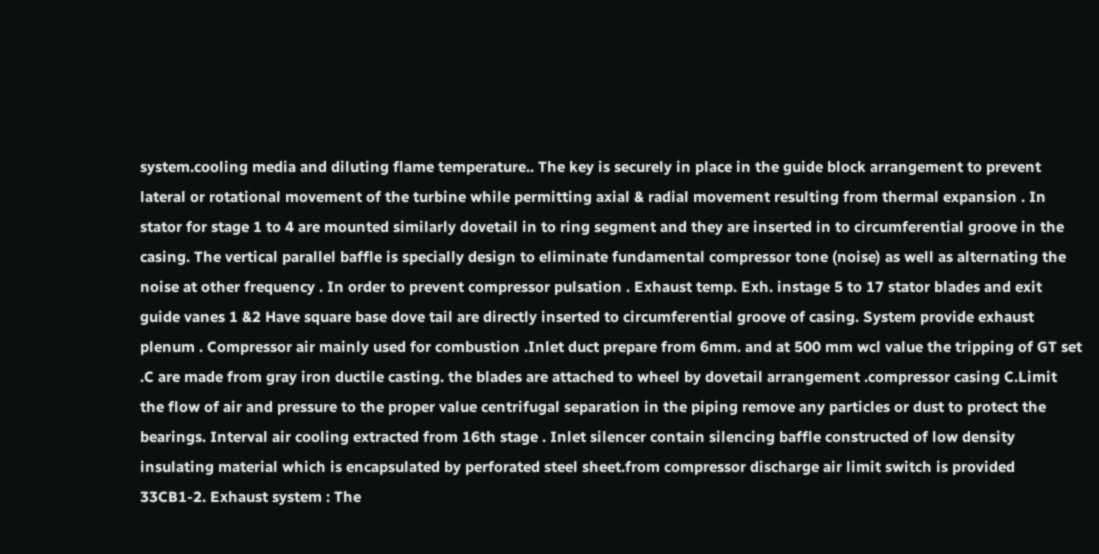system.cooling media and diluting flame temperature.. The key is securely in place in the guide block arrangement to prevent lateral or rotational movement of the turbine while permitting axial & radial movement resulting from thermal expansion . In stator for stage 1 to 4 are mounted similarly dovetail in to ring segment and they are inserted in to circumferential groove in the casing. The vertical parallel baffle is specially design to eliminate fundamental compressor tone (noise) as well as alternating the noise at other frequency . In order to prevent compressor pulsation . Exhaust temp. Exh. instage 5 to 17 stator blades and exit guide vanes 1 &2 Have square base dove tail are directly inserted to circumferential groove of casing. System provide exhaust plenum . Compressor air mainly used for combustion .Inlet duct prepare from 6mm. and at 500 mm wcl value the tripping of GT set .C are made from gray iron ductile casting. the blades are attached to wheel by dovetail arrangement .compressor casing C.Limit the flow of air and pressure to the proper value centrifugal separation in the piping remove any particles or dust to protect the bearings. Interval air cooling extracted from 16th stage . Inlet silencer contain silencing baffle constructed of low density insulating material which is encapsulated by perforated steel sheet.from compressor discharge air limit switch is provided 33CB1-2. Exhaust system : The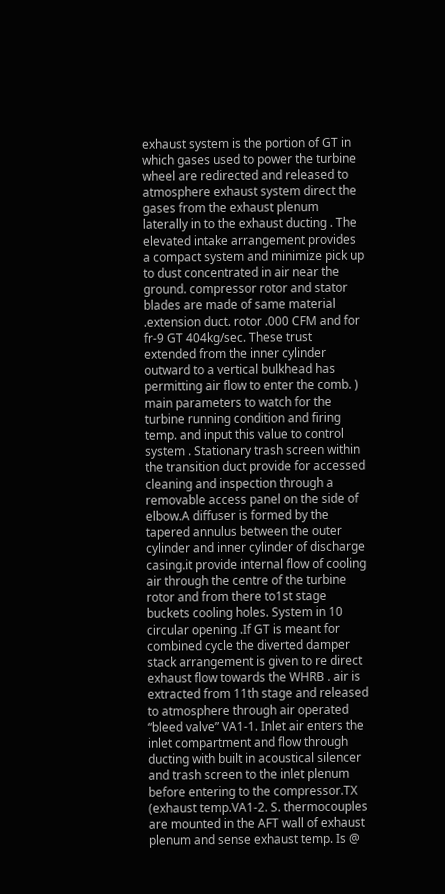exhaust system is the portion of GT in which gases used to power the turbine wheel are redirected and released to atmosphere exhaust system direct the gases from the exhaust plenum laterally in to the exhaust ducting . The elevated intake arrangement provides a compact system and minimize pick up to dust concentrated in air near the ground. compressor rotor and stator blades are made of same material .extension duct. rotor .000 CFM and for fr-9 GT 404kg/sec. These trust extended from the inner cylinder outward to a vertical bulkhead has permitting air flow to enter the comb. ) main parameters to watch for the turbine running condition and firing temp. and input this value to control system . Stationary trash screen within the transition duct provide for accessed cleaning and inspection through a removable access panel on the side of elbow.A diffuser is formed by the tapered annulus between the outer cylinder and inner cylinder of discharge casing.it provide internal flow of cooling air through the centre of the turbine rotor and from there to1st stage buckets cooling holes. System in 10 circular opening .If GT is meant for combined cycle the diverted damper stack arrangement is given to re direct exhaust flow towards the WHRB . air is extracted from 11th stage and released to atmosphere through air operated “bleed valve” VA1-1. Inlet air enters the inlet compartment and flow through ducting with built in acoustical silencer and trash screen to the inlet plenum before entering to the compressor.TX (exhaust temp.VA1-2. S. thermocouples are mounted in the AFT wall of exhaust plenum and sense exhaust temp. Is @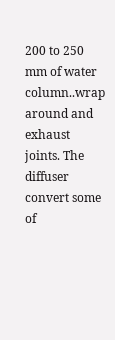200 to 250 mm of water column..wrap around and exhaust joints. The diffuser convert some of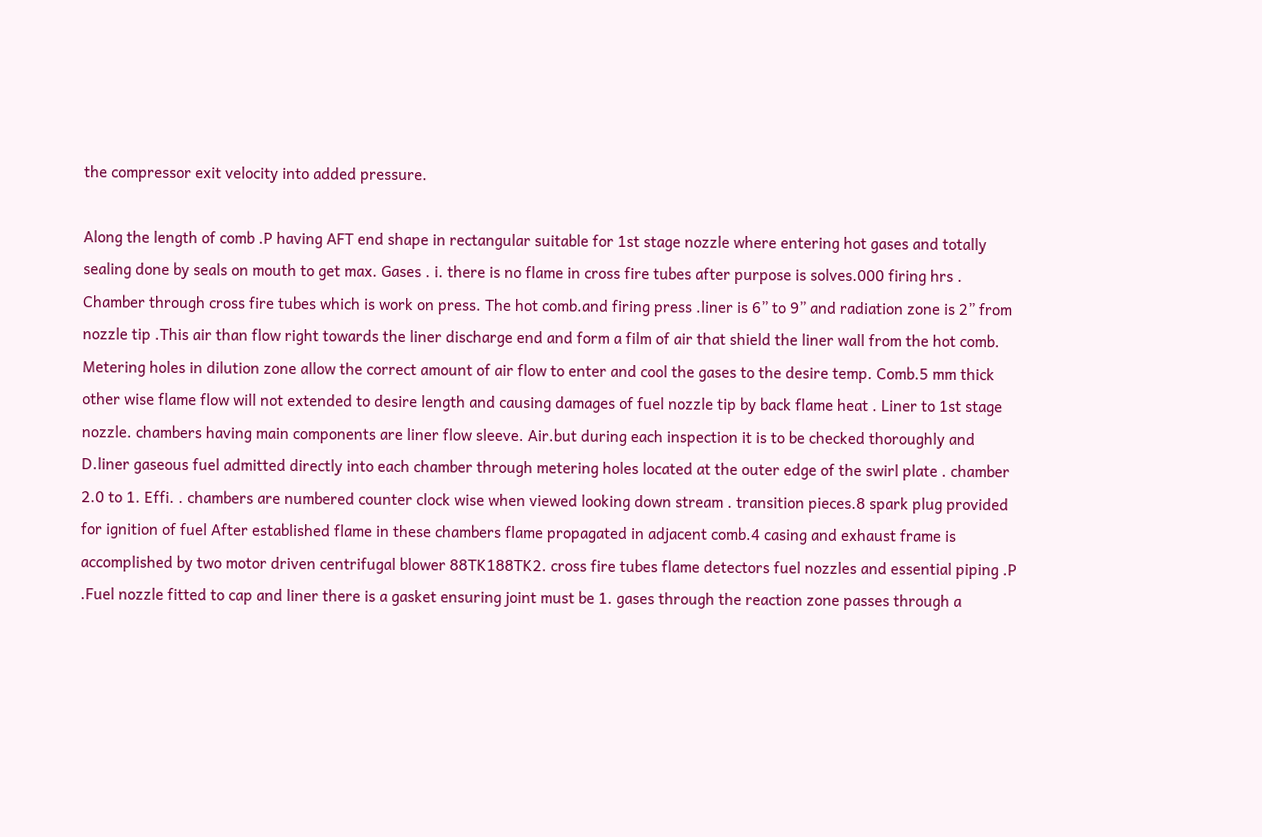the compressor exit velocity into added pressure.

Along the length of comb .P having AFT end shape in rectangular suitable for 1st stage nozzle where entering hot gases and totally sealing done by seals on mouth to get max. Gases . i. there is no flame in cross fire tubes after purpose is solves.000 firing hrs . Chamber through cross fire tubes which is work on press. The hot comb.and firing press .liner is 6” to 9” and radiation zone is 2” from nozzle tip .This air than flow right towards the liner discharge end and form a film of air that shield the liner wall from the hot comb. Metering holes in dilution zone allow the correct amount of air flow to enter and cool the gases to the desire temp. Comb.5 mm thick other wise flame flow will not extended to desire length and causing damages of fuel nozzle tip by back flame heat . Liner to 1st stage nozzle. chambers having main components are liner flow sleeve. Air.but during each inspection it is to be checked thoroughly and D.liner gaseous fuel admitted directly into each chamber through metering holes located at the outer edge of the swirl plate . chamber 2.0 to 1. Effi. . chambers are numbered counter clock wise when viewed looking down stream . transition pieces.8 spark plug provided for ignition of fuel After established flame in these chambers flame propagated in adjacent comb.4 casing and exhaust frame is accomplished by two motor driven centrifugal blower 88TK188TK2. cross fire tubes flame detectors fuel nozzles and essential piping .P .Fuel nozzle fitted to cap and liner there is a gasket ensuring joint must be 1. gases through the reaction zone passes through a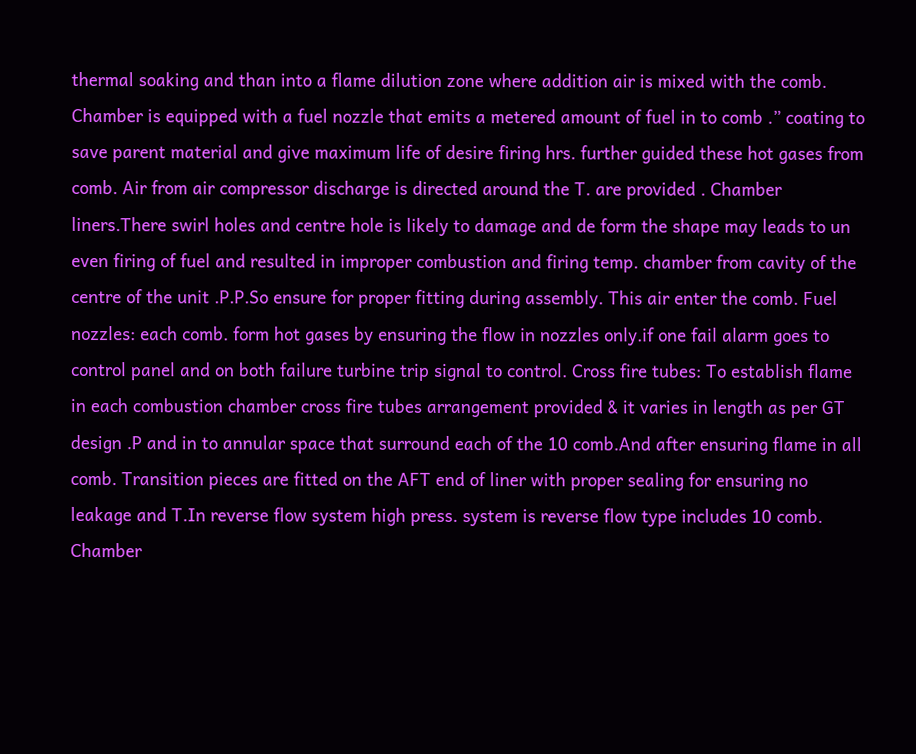thermal soaking and than into a flame dilution zone where addition air is mixed with the comb. Chamber is equipped with a fuel nozzle that emits a metered amount of fuel in to comb .” coating to save parent material and give maximum life of desire firing hrs. further guided these hot gases from comb. Air from air compressor discharge is directed around the T. are provided . Chamber liners.There swirl holes and centre hole is likely to damage and de form the shape may leads to un even firing of fuel and resulted in improper combustion and firing temp. chamber from cavity of the centre of the unit .P.P.So ensure for proper fitting during assembly. This air enter the comb. Fuel nozzles: each comb. form hot gases by ensuring the flow in nozzles only.if one fail alarm goes to control panel and on both failure turbine trip signal to control. Cross fire tubes: To establish flame in each combustion chamber cross fire tubes arrangement provided & it varies in length as per GT design .P and in to annular space that surround each of the 10 comb.And after ensuring flame in all comb. Transition pieces are fitted on the AFT end of liner with proper sealing for ensuring no leakage and T.In reverse flow system high press. system is reverse flow type includes 10 comb. Chamber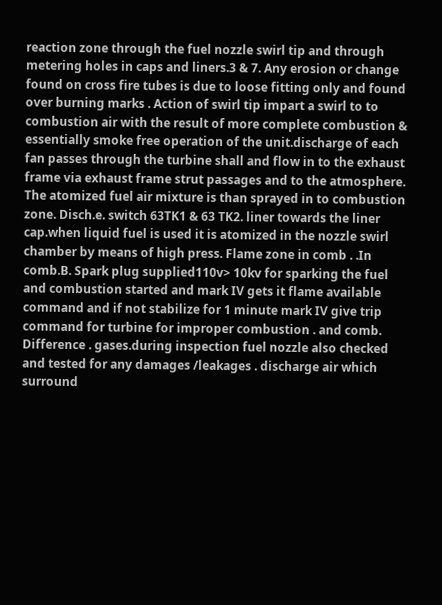reaction zone through the fuel nozzle swirl tip and through metering holes in caps and liners.3 & 7. Any erosion or change found on cross fire tubes is due to loose fitting only and found over burning marks . Action of swirl tip impart a swirl to to combustion air with the result of more complete combustion & essentially smoke free operation of the unit.discharge of each fan passes through the turbine shall and flow in to the exhaust frame via exhaust frame strut passages and to the atmosphere. The atomized fuel air mixture is than sprayed in to combustion zone. Disch.e. switch 63TK1 & 63 TK2. liner towards the liner cap.when liquid fuel is used it is atomized in the nozzle swirl chamber by means of high press. Flame zone in comb . .In comb.B. Spark plug supplied110v> 10kv for sparking the fuel and combustion started and mark IV gets it flame available command and if not stabilize for 1 minute mark IV give trip command for turbine for improper combustion . and comb. Difference . gases.during inspection fuel nozzle also checked and tested for any damages /leakages . discharge air which surround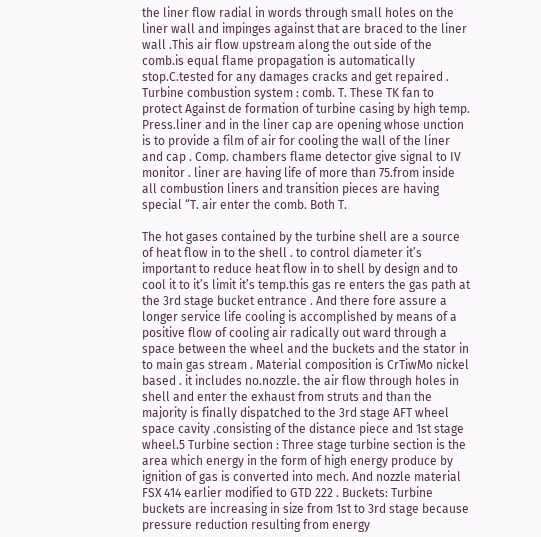the liner flow radial in words through small holes on the liner wall and impinges against that are braced to the liner wall .This air flow upstream along the out side of the comb.is equal flame propagation is automatically stop.C.tested for any damages cracks and get repaired . Turbine combustion system : comb. T. These TK fan to protect Against de formation of turbine casing by high temp. Press.liner and in the liner cap are opening whose unction is to provide a film of air for cooling the wall of the liner and cap . Comp. chambers flame detector give signal to IV monitor . liner are having life of more than 75.from inside all combustion liners and transition pieces are having special “T. air enter the comb. Both T.

The hot gases contained by the turbine shell are a source of heat flow in to the shell . to control diameter it’s important to reduce heat flow in to shell by design and to cool it to it’s limit it’s temp.this gas re enters the gas path at the 3rd stage bucket entrance . And there fore assure a longer service life cooling is accomplished by means of a positive flow of cooling air radically out ward through a space between the wheel and the buckets and the stator in to main gas stream . Material composition is CrTiwMo nickel based . it includes no.nozzle. the air flow through holes in shell and enter the exhaust from struts and than the majority is finally dispatched to the 3rd stage AFT wheel space cavity .consisting of the distance piece and 1st stage wheel.5 Turbine section : Three stage turbine section is the area which energy in the form of high energy produce by ignition of gas is converted into mech. And nozzle material FSX 414 earlier modified to GTD 222 . Buckets: Turbine buckets are increasing in size from 1st to 3rd stage because pressure reduction resulting from energy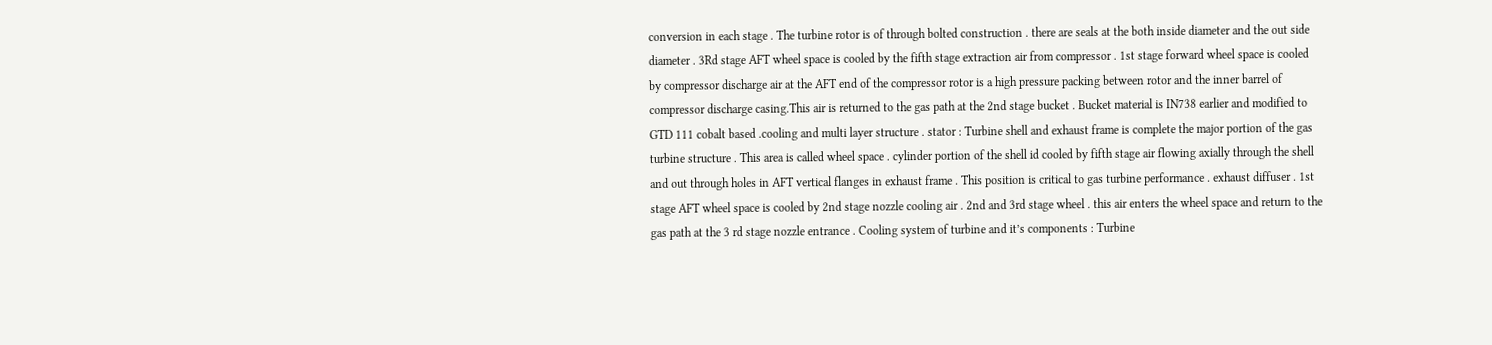conversion in each stage . The turbine rotor is of through bolted construction . there are seals at the both inside diameter and the out side diameter . 3Rd stage AFT wheel space is cooled by the fifth stage extraction air from compressor . 1st stage forward wheel space is cooled by compressor discharge air at the AFT end of the compressor rotor is a high pressure packing between rotor and the inner barrel of compressor discharge casing.This air is returned to the gas path at the 2nd stage bucket . Bucket material is IN738 earlier and modified to GTD 111 cobalt based .cooling and multi layer structure . stator : Turbine shell and exhaust frame is complete the major portion of the gas turbine structure . This area is called wheel space . cylinder portion of the shell id cooled by fifth stage air flowing axially through the shell and out through holes in AFT vertical flanges in exhaust frame . This position is critical to gas turbine performance . exhaust diffuser . 1st stage AFT wheel space is cooled by 2nd stage nozzle cooling air . 2nd and 3rd stage wheel . this air enters the wheel space and return to the gas path at the 3 rd stage nozzle entrance . Cooling system of turbine and it’s components : Turbine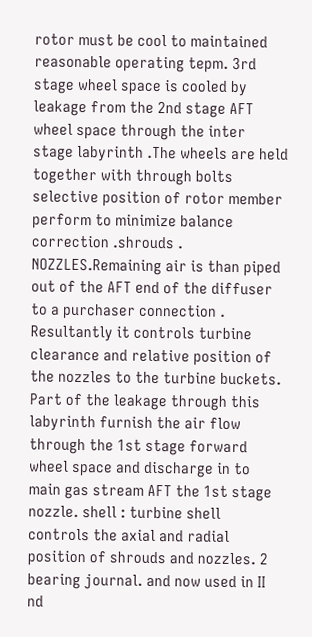rotor must be cool to maintained reasonable operating tepm. 3rd stage wheel space is cooled by leakage from the 2nd stage AFT wheel space through the inter stage labyrinth .The wheels are held together with through bolts selective position of rotor member perform to minimize balance correction .shrouds . NOZZLES.Remaining air is than piped out of the AFT end of the diffuser to a purchaser connection . Resultantly it controls turbine clearance and relative position of the nozzles to the turbine buckets. Part of the leakage through this labyrinth furnish the air flow through the 1st stage forward wheel space and discharge in to main gas stream AFT the 1st stage nozzle. shell : turbine shell controls the axial and radial position of shrouds and nozzles. 2 bearing journal. and now used in II nd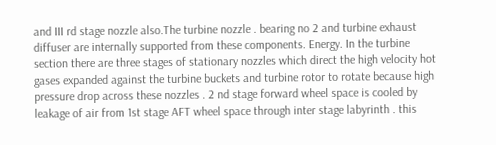and III rd stage nozzle also.The turbine nozzle . bearing no 2 and turbine exhaust diffuser are internally supported from these components. Energy. In the turbine section there are three stages of stationary nozzles which direct the high velocity hot gases expanded against the turbine buckets and turbine rotor to rotate because high pressure drop across these nozzles . 2 nd stage forward wheel space is cooled by leakage of air from 1st stage AFT wheel space through inter stage labyrinth . this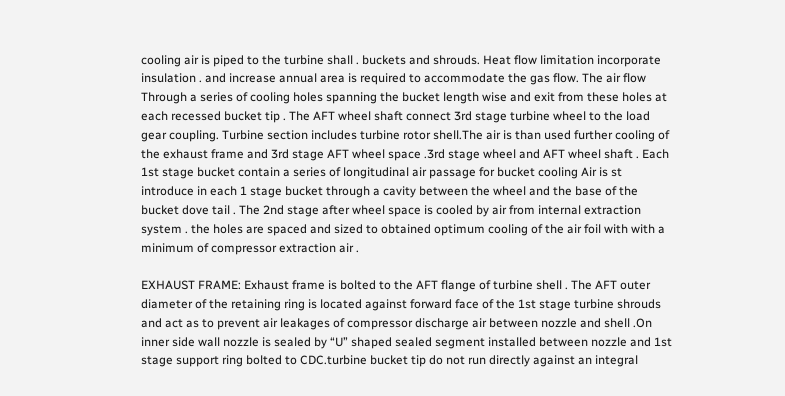cooling air is piped to the turbine shall . buckets and shrouds. Heat flow limitation incorporate insulation . and increase annual area is required to accommodate the gas flow. The air flow Through a series of cooling holes spanning the bucket length wise and exit from these holes at each recessed bucket tip . The AFT wheel shaft connect 3rd stage turbine wheel to the load gear coupling. Turbine section includes turbine rotor shell.The air is than used further cooling of the exhaust frame and 3rd stage AFT wheel space .3rd stage wheel and AFT wheel shaft . Each 1st stage bucket contain a series of longitudinal air passage for bucket cooling Air is st introduce in each 1 stage bucket through a cavity between the wheel and the base of the bucket dove tail . The 2nd stage after wheel space is cooled by air from internal extraction system . the holes are spaced and sized to obtained optimum cooling of the air foil with with a minimum of compressor extraction air .

EXHAUST FRAME: Exhaust frame is bolted to the AFT flange of turbine shell . The AFT outer diameter of the retaining ring is located against forward face of the 1st stage turbine shrouds and act as to prevent air leakages of compressor discharge air between nozzle and shell .On inner side wall nozzle is sealed by “U” shaped sealed segment installed between nozzle and 1st stage support ring bolted to CDC.turbine bucket tip do not run directly against an integral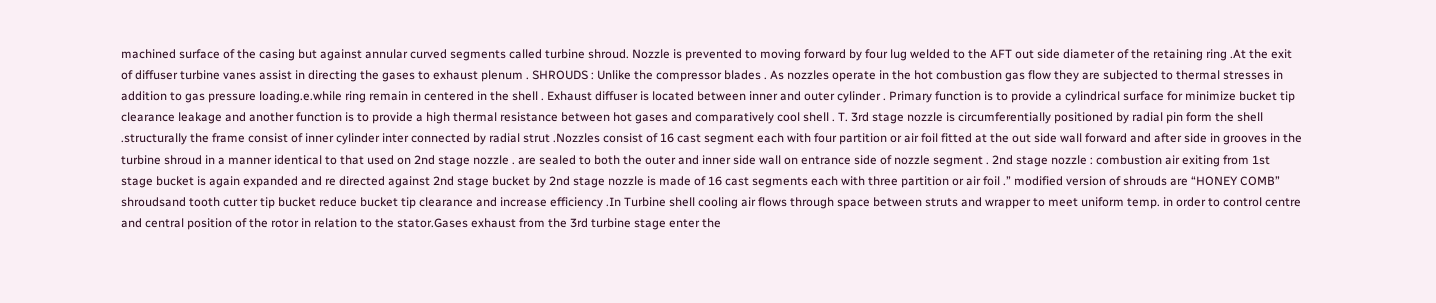machined surface of the casing but against annular curved segments called turbine shroud. Nozzle is prevented to moving forward by four lug welded to the AFT out side diameter of the retaining ring .At the exit of diffuser turbine vanes assist in directing the gases to exhaust plenum . SHROUDS : Unlike the compressor blades . As nozzles operate in the hot combustion gas flow they are subjected to thermal stresses in addition to gas pressure loading.e.while ring remain in centered in the shell . Exhaust diffuser is located between inner and outer cylinder . Primary function is to provide a cylindrical surface for minimize bucket tip clearance leakage and another function is to provide a high thermal resistance between hot gases and comparatively cool shell . T. 3rd stage nozzle is circumferentially positioned by radial pin form the shell .structurally the frame consist of inner cylinder inter connected by radial strut .Nozzles consist of 16 cast segment each with four partition or air foil fitted at the out side wall forward and after side in grooves in the turbine shroud in a manner identical to that used on 2nd stage nozzle . are sealed to both the outer and inner side wall on entrance side of nozzle segment . 2nd stage nozzle : combustion air exiting from 1st stage bucket is again expanded and re directed against 2nd stage bucket by 2nd stage nozzle is made of 16 cast segments each with three partition or air foil .” modified version of shrouds are “HONEY COMB” shroudsand tooth cutter tip bucket reduce bucket tip clearance and increase efficiency .In Turbine shell cooling air flows through space between struts and wrapper to meet uniform temp. in order to control centre and central position of the rotor in relation to the stator.Gases exhaust from the 3rd turbine stage enter the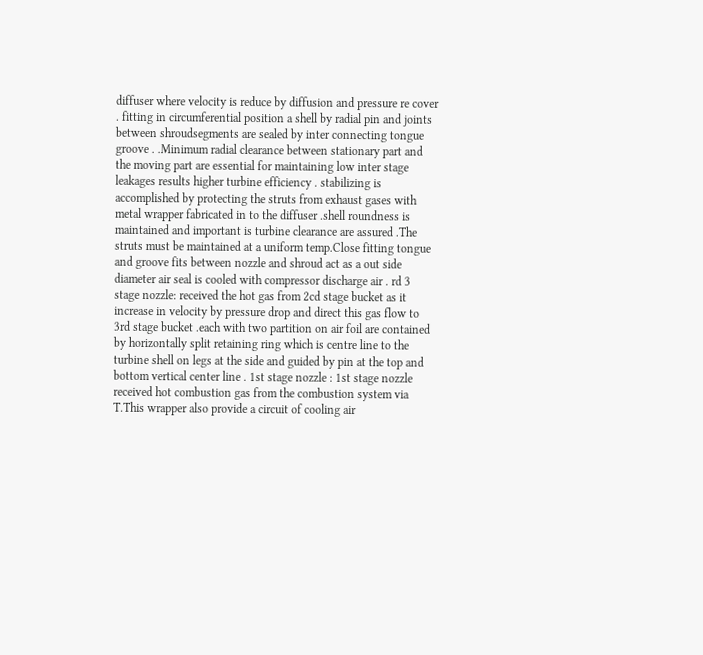diffuser where velocity is reduce by diffusion and pressure re cover . fitting in circumferential position a shell by radial pin and joints between shroudsegments are sealed by inter connecting tongue groove . .Minimum radial clearance between stationary part and the moving part are essential for maintaining low inter stage leakages results higher turbine efficiency . stabilizing is accomplished by protecting the struts from exhaust gases with metal wrapper fabricated in to the diffuser .shell roundness is maintained and important is turbine clearance are assured .The struts must be maintained at a uniform temp.Close fitting tongue and groove fits between nozzle and shroud act as a out side diameter air seal is cooled with compressor discharge air . rd 3 stage nozzle: received the hot gas from 2cd stage bucket as it increase in velocity by pressure drop and direct this gas flow to 3rd stage bucket .each with two partition on air foil are contained by horizontally split retaining ring which is centre line to the turbine shell on legs at the side and guided by pin at the top and bottom vertical center line . 1st stage nozzle : 1st stage nozzle received hot combustion gas from the combustion system via T.This wrapper also provide a circuit of cooling air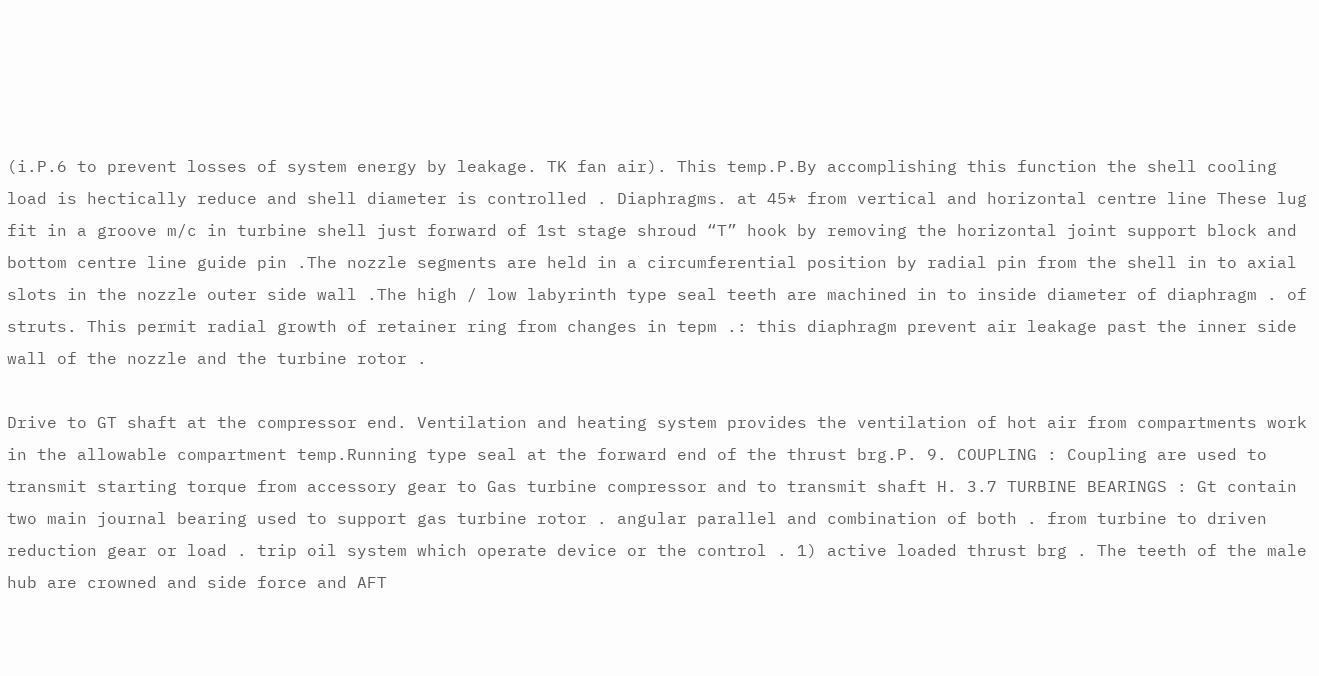(i.P.6 to prevent losses of system energy by leakage. TK fan air). This temp.P.By accomplishing this function the shell cooling load is hectically reduce and shell diameter is controlled . Diaphragms. at 45* from vertical and horizontal centre line These lug fit in a groove m/c in turbine shell just forward of 1st stage shroud “T” hook by removing the horizontal joint support block and bottom centre line guide pin .The nozzle segments are held in a circumferential position by radial pin from the shell in to axial slots in the nozzle outer side wall .The high / low labyrinth type seal teeth are machined in to inside diameter of diaphragm . of struts. This permit radial growth of retainer ring from changes in tepm .: this diaphragm prevent air leakage past the inner side wall of the nozzle and the turbine rotor .

Drive to GT shaft at the compressor end. Ventilation and heating system provides the ventilation of hot air from compartments work in the allowable compartment temp.Running type seal at the forward end of the thrust brg.P. 9. COUPLING : Coupling are used to transmit starting torque from accessory gear to Gas turbine compressor and to transmit shaft H. 3.7 TURBINE BEARINGS : Gt contain two main journal bearing used to support gas turbine rotor . angular parallel and combination of both . from turbine to driven reduction gear or load . trip oil system which operate device or the control . 1) active loaded thrust brg . The teeth of the male hub are crowned and side force and AFT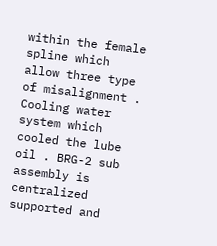within the female spline which allow three type of misalignment . Cooling water system which cooled the lube oil . BRG-2 sub assembly is centralized supported and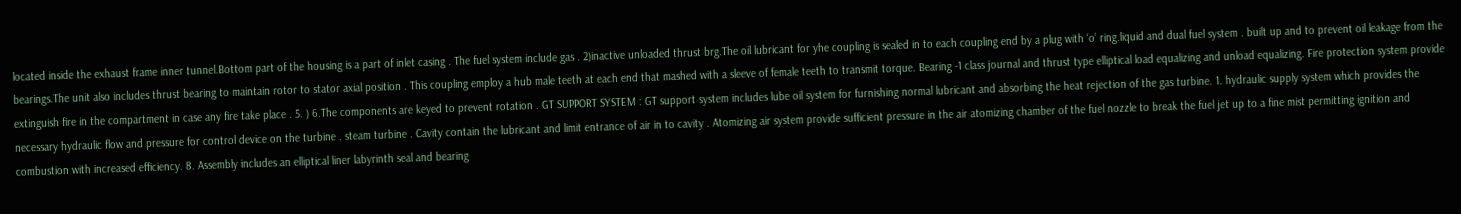located inside the exhaust frame inner tunnel.Bottom part of the housing is a part of inlet casing . The fuel system include gas . 2)inactive unloaded thrust brg.The oil lubricant for yhe coupling is sealed in to each coupling end by a plug with ‘o’ ring.liquid and dual fuel system . built up and to prevent oil leakage from the bearings.The unit also includes thrust bearing to maintain rotor to stator axial position . This coupling employ a hub male teeth at each end that mashed with a sleeve of female teeth to transmit torque. Bearing -1 class journal and thrust type elliptical load equalizing and unload equalizing. Fire protection system provide extinguish fire in the compartment in case any fire take place . 5. ) 6.The components are keyed to prevent rotation . GT SUPPORT SYSTEM : GT support system includes lube oil system for furnishing normal lubricant and absorbing the heat rejection of the gas turbine. 1. hydraulic supply system which provides the necessary hydraulic flow and pressure for control device on the turbine . steam turbine . Cavity contain the lubricant and limit entrance of air in to cavity . Atomizing air system provide sufficient pressure in the air atomizing chamber of the fuel nozzle to break the fuel jet up to a fine mist permitting ignition and combustion with increased efficiency. 8. Assembly includes an elliptical liner labyrinth seal and bearing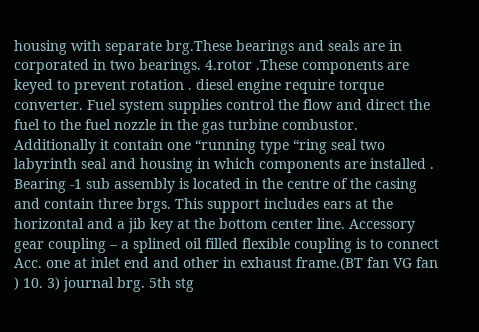housing with separate brg.These bearings and seals are in corporated in two bearings. 4.rotor .These components are keyed to prevent rotation . diesel engine require torque converter. Fuel system supplies control the flow and direct the fuel to the fuel nozzle in the gas turbine combustor. Additionally it contain one “running type “ring seal two labyrinth seal and housing in which components are installed . Bearing -1 sub assembly is located in the centre of the casing and contain three brgs. This support includes ears at the horizontal and a jib key at the bottom center line. Accessory gear coupling – a splined oil filled flexible coupling is to connect Acc. one at inlet end and other in exhaust frame.(BT fan VG fan ) 10. 3) journal brg. 5th stg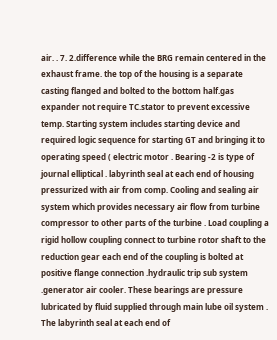air. . 7. 2.difference while the BRG remain centered in the exhaust frame. the top of the housing is a separate casting flanged and bolted to the bottom half.gas expander not require TC.stator to prevent excessive temp. Starting system includes starting device and required logic sequence for starting GT and bringing it to operating speed ( electric motor . Bearing -2 is type of journal elliptical . labyrinth seal at each end of housing pressurized with air from comp. Cooling and sealing air system which provides necessary air flow from turbine compressor to other parts of the turbine . Load coupling a rigid hollow coupling connect to turbine rotor shaft to the reduction gear each end of the coupling is bolted at positive flange connection .hydraulic trip sub system .generator air cooler. These bearings are pressure lubricated by fluid supplied through main lube oil system . The labyrinth seal at each end of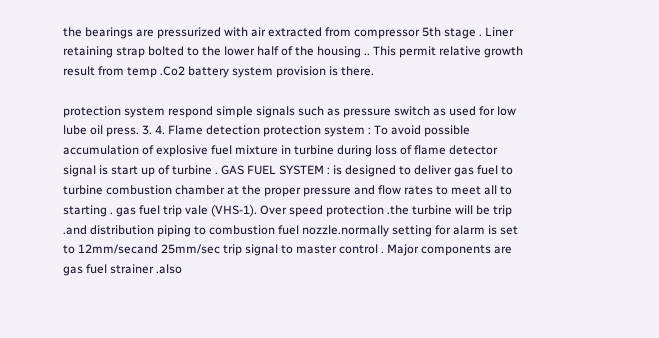the bearings are pressurized with air extracted from compressor 5th stage . Liner retaining strap bolted to the lower half of the housing .. This permit relative growth result from temp .Co2 battery system provision is there.

protection system respond simple signals such as pressure switch as used for low lube oil press. 3. 4. Flame detection protection system : To avoid possible accumulation of explosive fuel mixture in turbine during loss of flame detector signal is start up of turbine . GAS FUEL SYSTEM : is designed to deliver gas fuel to turbine combustion chamber at the proper pressure and flow rates to meet all to starting . gas fuel trip vale (VHS-1). Over speed protection .the turbine will be trip .and distribution piping to combustion fuel nozzle.normally setting for alarm is set to 12mm/secand 25mm/sec trip signal to master control . Major components are gas fuel strainer .also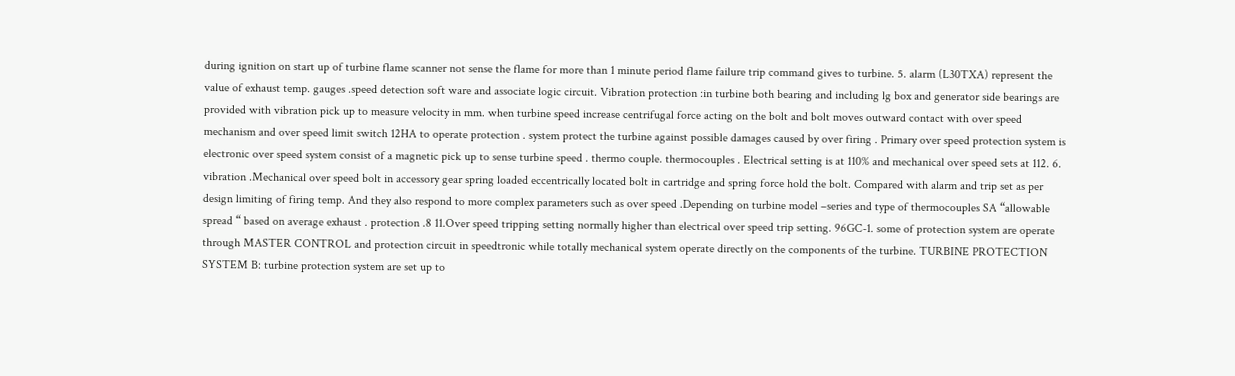during ignition on start up of turbine flame scanner not sense the flame for more than 1 minute period flame failure trip command gives to turbine. 5. alarm (L30TXA) represent the value of exhaust temp. gauges .speed detection soft ware and associate logic circuit. Vibration protection :in turbine both bearing and including lg box and generator side bearings are provided with vibration pick up to measure velocity in mm. when turbine speed increase centrifugal force acting on the bolt and bolt moves outward contact with over speed mechanism and over speed limit switch 12HA to operate protection . system protect the turbine against possible damages caused by over firing . Primary over speed protection system is electronic over speed system consist of a magnetic pick up to sense turbine speed . thermo couple. thermocouples . Electrical setting is at 110% and mechanical over speed sets at 112. 6. vibration .Mechanical over speed bolt in accessory gear spring loaded eccentrically located bolt in cartridge and spring force hold the bolt. Compared with alarm and trip set as per design limiting of firing temp. And they also respond to more complex parameters such as over speed .Depending on turbine model –series and type of thermocouples SA “allowable spread “ based on average exhaust . protection .8 11.Over speed tripping setting normally higher than electrical over speed trip setting. 96GC-1. some of protection system are operate through MASTER CONTROL and protection circuit in speedtronic while totally mechanical system operate directly on the components of the turbine. TURBINE PROTECTION SYSTEM B: turbine protection system are set up to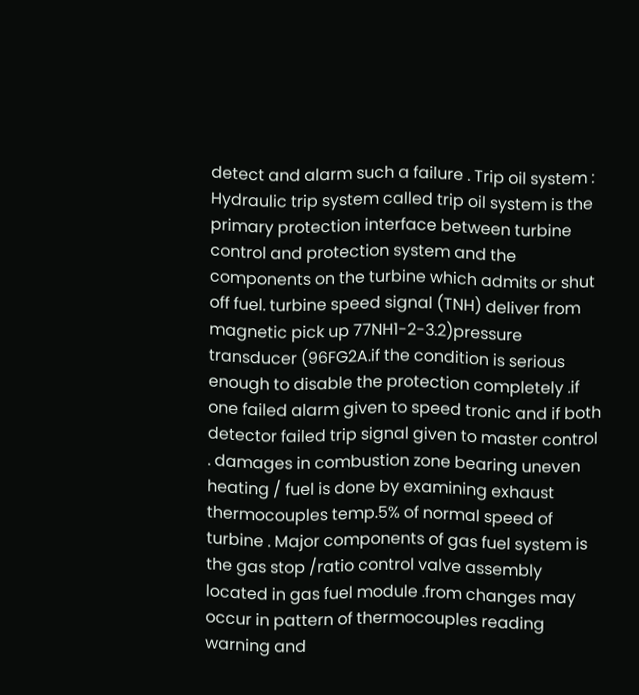detect and alarm such a failure . Trip oil system : Hydraulic trip system called trip oil system is the primary protection interface between turbine control and protection system and the components on the turbine which admits or shut off fuel. turbine speed signal (TNH) deliver from magnetic pick up 77NH1-2-3.2)pressure transducer (96FG2A.if the condition is serious enough to disable the protection completely .if one failed alarm given to speed tronic and if both detector failed trip signal given to master control . damages in combustion zone bearing uneven heating / fuel is done by examining exhaust thermocouples temp.5% of normal speed of turbine . Major components of gas fuel system is the gas stop /ratio control valve assembly located in gas fuel module .from changes may occur in pattern of thermocouples reading warning and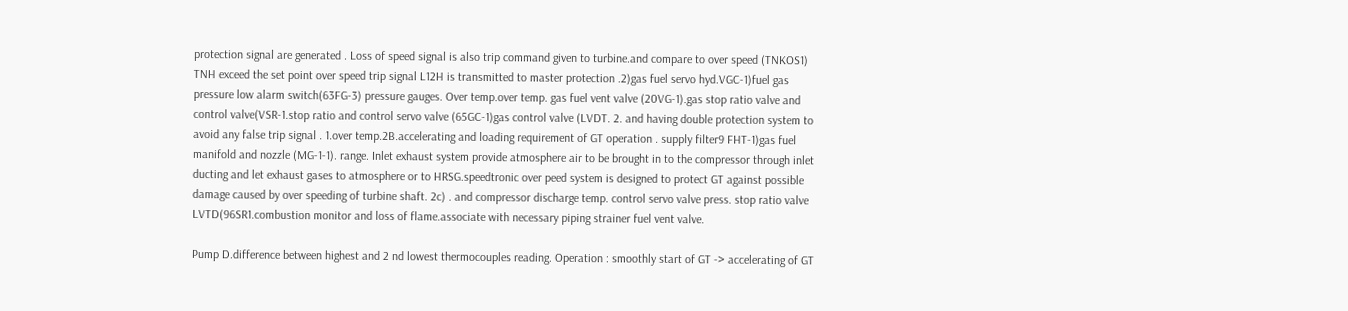protection signal are generated . Loss of speed signal is also trip command given to turbine.and compare to over speed (TNKOS1) TNH exceed the set point over speed trip signal L12H is transmitted to master protection .2)gas fuel servo hyd.VGC-1)fuel gas pressure low alarm switch(63FG-3) pressure gauges. Over temp.over temp. gas fuel vent valve (20VG-1).gas stop ratio valve and control valve(VSR-1.stop ratio and control servo valve (65GC-1)gas control valve (LVDT. 2. and having double protection system to avoid any false trip signal . 1.over temp.2B.accelerating and loading requirement of GT operation . supply filter9 FHT-1)gas fuel manifold and nozzle (MG-1-1). range. Inlet exhaust system provide atmosphere air to be brought in to the compressor through inlet ducting and let exhaust gases to atmosphere or to HRSG.speedtronic over peed system is designed to protect GT against possible damage caused by over speeding of turbine shaft. 2c) . and compressor discharge temp. control servo valve press. stop ratio valve LVTD(96SR1.combustion monitor and loss of flame.associate with necessary piping strainer fuel vent valve.

Pump D.difference between highest and 2 nd lowest thermocouples reading. Operation : smoothly start of GT -> accelerating of GT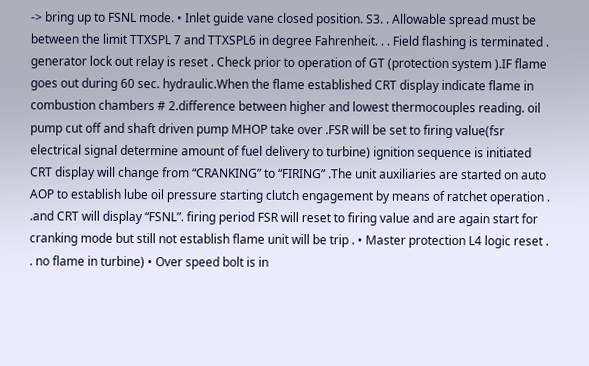-> bring up to FSNL mode. • Inlet guide vane closed position. S3. . Allowable spread must be between the limit TTXSPL 7 and TTXSPL6 in degree Fahrenheit. . . Field flashing is terminated . generator lock out relay is reset . Check prior to operation of GT (protection system ).IF flame goes out during 60 sec. hydraulic.When the flame established CRT display indicate flame in combustion chambers # 2.difference between higher and lowest thermocouples reading. oil pump cut off and shaft driven pump MHOP take over .FSR will be set to firing value(fsr electrical signal determine amount of fuel delivery to turbine) ignition sequence is initiated CRT display will change from “CRANKING” to “FIRING” .The unit auxiliaries are started on auto AOP to establish lube oil pressure starting clutch engagement by means of ratchet operation . .and CRT will display “FSNL”. firing period FSR will reset to firing value and are again start for cranking mode but still not establish flame unit will be trip . • Master protection L4 logic reset . . no flame in turbine) • Over speed bolt is in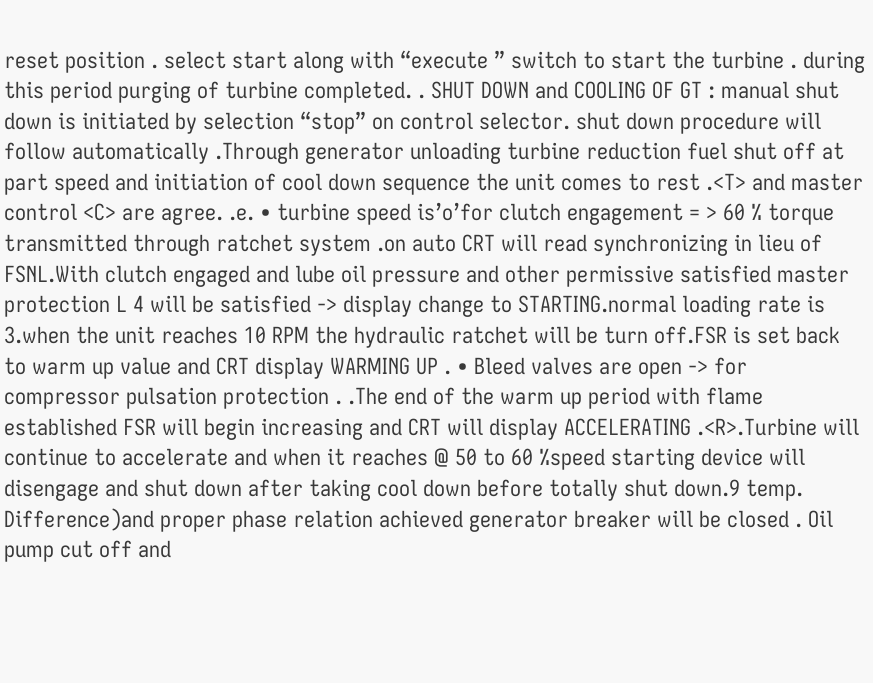reset position . select start along with “execute ” switch to start the turbine . during this period purging of turbine completed. . SHUT DOWN and COOLING OF GT : manual shut down is initiated by selection “stop” on control selector. shut down procedure will follow automatically .Through generator unloading turbine reduction fuel shut off at part speed and initiation of cool down sequence the unit comes to rest .<T> and master control <C> are agree. .e. • turbine speed is’o’for clutch engagement = > 60 % torque transmitted through ratchet system .on auto CRT will read synchronizing in lieu of FSNL.With clutch engaged and lube oil pressure and other permissive satisfied master protection L 4 will be satisfied -> display change to STARTING.normal loading rate is 3.when the unit reaches 10 RPM the hydraulic ratchet will be turn off.FSR is set back to warm up value and CRT display WARMING UP . • Bleed valves are open -> for compressor pulsation protection . .The end of the warm up period with flame established FSR will begin increasing and CRT will display ACCELERATING .<R>.Turbine will continue to accelerate and when it reaches @ 50 to 60 %speed starting device will disengage and shut down after taking cool down before totally shut down.9 temp. Difference)and proper phase relation achieved generator breaker will be closed . Oil pump cut off and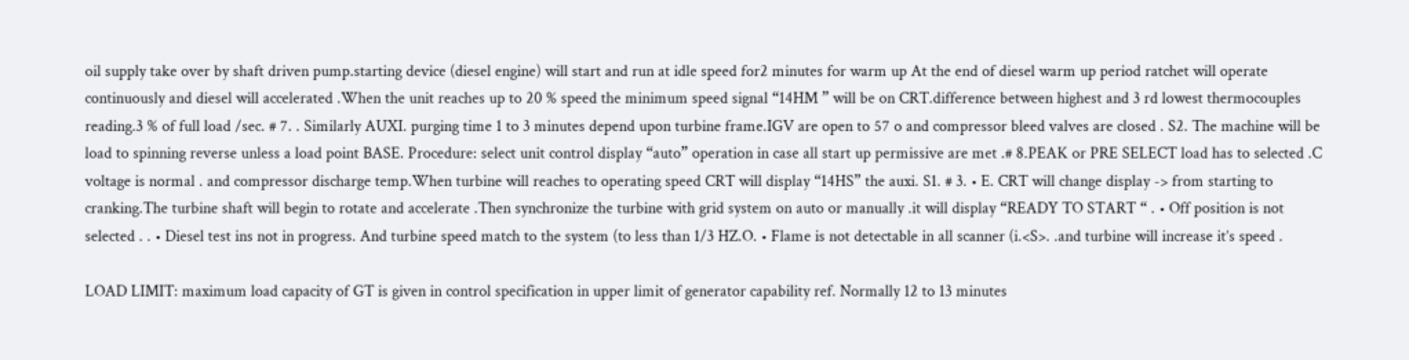oil supply take over by shaft driven pump.starting device (diesel engine) will start and run at idle speed for2 minutes for warm up At the end of diesel warm up period ratchet will operate continuously and diesel will accelerated .When the unit reaches up to 20 % speed the minimum speed signal “14HM ” will be on CRT.difference between highest and 3 rd lowest thermocouples reading.3 % of full load /sec. # 7. . Similarly AUXI. purging time 1 to 3 minutes depend upon turbine frame.IGV are open to 57 o and compressor bleed valves are closed . S2. The machine will be load to spinning reverse unless a load point BASE. Procedure: select unit control display “auto” operation in case all start up permissive are met .# 8.PEAK or PRE SELECT load has to selected .C voltage is normal . and compressor discharge temp.When turbine will reaches to operating speed CRT will display “14HS” the auxi. S1. # 3. • E. CRT will change display -> from starting to cranking.The turbine shaft will begin to rotate and accelerate .Then synchronize the turbine with grid system on auto or manually .it will display “READY TO START “ . • Off position is not selected . . • Diesel test ins not in progress. And turbine speed match to the system (to less than 1/3 HZ.O. • Flame is not detectable in all scanner (i.<S>. .and turbine will increase it’s speed .

LOAD LIMIT: maximum load capacity of GT is given in control specification in upper limit of generator capability ref. Normally 12 to 13 minutes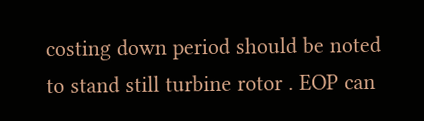costing down period should be noted to stand still turbine rotor . EOP can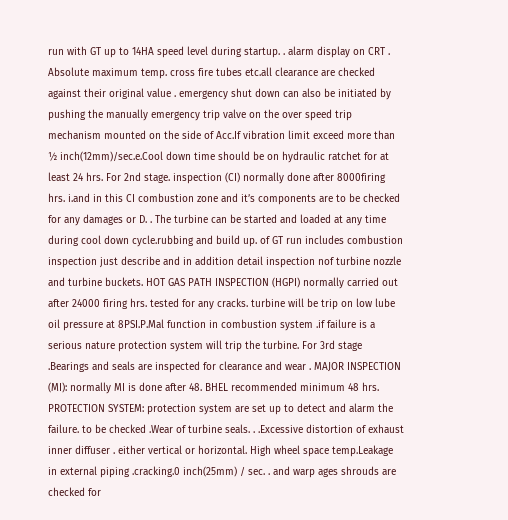run with GT up to 14HA speed level during startup. . alarm display on CRT . Absolute maximum temp. cross fire tubes etc.all clearance are checked against their original value . emergency shut down can also be initiated by pushing the manually emergency trip valve on the over speed trip mechanism mounted on the side of Acc.If vibration limit exceed more than ½ inch(12mm)/sec.e.Cool down time should be on hydraulic ratchet for at least 24 hrs. For 2nd stage. inspection (CI) normally done after 8000firing hrs. i.and in this CI combustion zone and it’s components are to be checked for any damages or D. . The turbine can be started and loaded at any time during cool down cycle.rubbing and build up. of GT run includes combustion inspection just describe and in addition detail inspection nof turbine nozzle and turbine buckets. HOT GAS PATH INSPECTION (HGPI) normally carried out after 24000 firing hrs. tested for any cracks. turbine will be trip on low lube oil pressure at 8PSI.P.Mal function in combustion system .if failure is a serious nature protection system will trip the turbine. For 3rd stage .Bearings and seals are inspected for clearance and wear . MAJOR INSPECTION (MI): normally MI is done after 48. BHEL recommended minimum 48 hrs. PROTECTION SYSTEM: protection system are set up to detect and alarm the failure. to be checked .Wear of turbine seals. . .Excessive distortion of exhaust inner diffuser . either vertical or horizontal. High wheel space temp.Leakage in external piping .cracking.0 inch(25mm) / sec. . and warp ages shrouds are checked for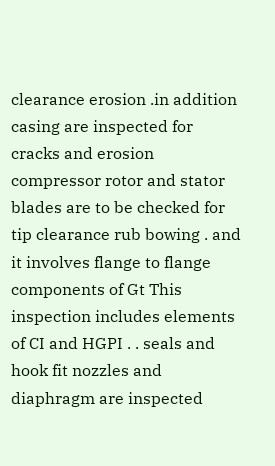clearance erosion .in addition casing are inspected for cracks and erosion compressor rotor and stator blades are to be checked for tip clearance rub bowing . and it involves flange to flange components of Gt This inspection includes elements of CI and HGPI . . seals and hook fit nozzles and diaphragm are inspected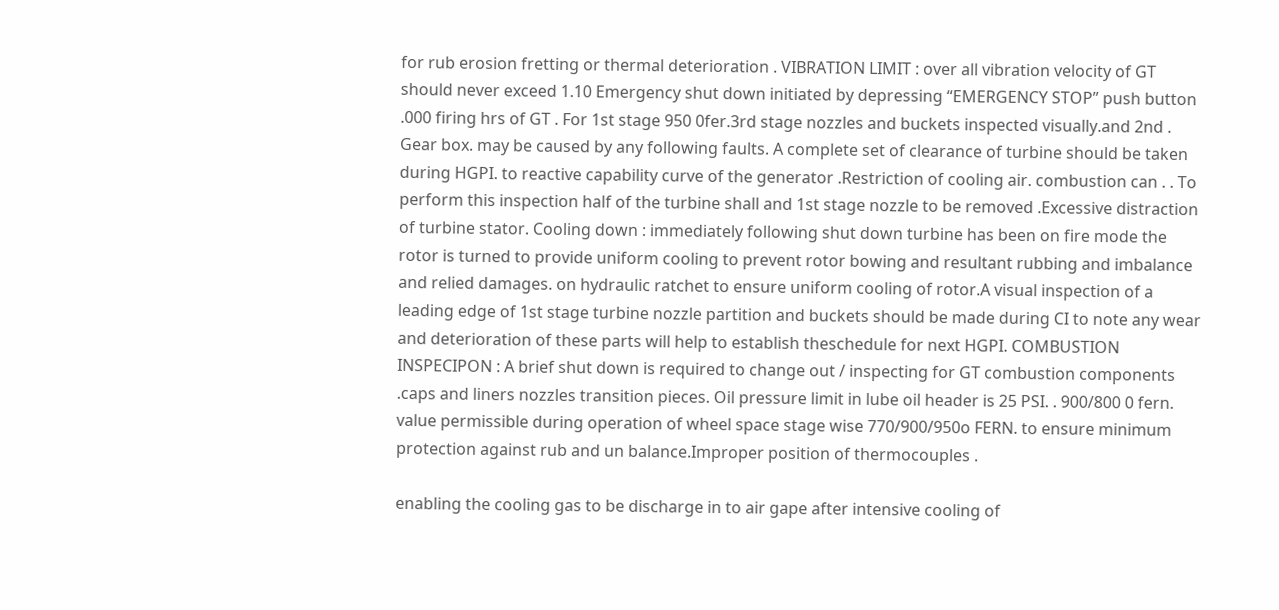for rub erosion fretting or thermal deterioration . VIBRATION LIMIT : over all vibration velocity of GT should never exceed 1.10 Emergency shut down initiated by depressing “EMERGENCY STOP” push button .000 firing hrs of GT . For 1st stage 950 0fer.3rd stage nozzles and buckets inspected visually.and 2nd . Gear box. may be caused by any following faults. A complete set of clearance of turbine should be taken during HGPI. to reactive capability curve of the generator .Restriction of cooling air. combustion can . . To perform this inspection half of the turbine shall and 1st stage nozzle to be removed .Excessive distraction of turbine stator. Cooling down : immediately following shut down turbine has been on fire mode the rotor is turned to provide uniform cooling to prevent rotor bowing and resultant rubbing and imbalance and relied damages. on hydraulic ratchet to ensure uniform cooling of rotor.A visual inspection of a leading edge of 1st stage turbine nozzle partition and buckets should be made during CI to note any wear and deterioration of these parts will help to establish theschedule for next HGPI. COMBUSTION INSPECIPON : A brief shut down is required to change out / inspecting for GT combustion components .caps and liners nozzles transition pieces. Oil pressure limit in lube oil header is 25 PSI. . 900/800 0 fern. value permissible during operation of wheel space stage wise 770/900/950o FERN. to ensure minimum protection against rub and un balance.Improper position of thermocouples .

enabling the cooling gas to be discharge in to air gape after intensive cooling of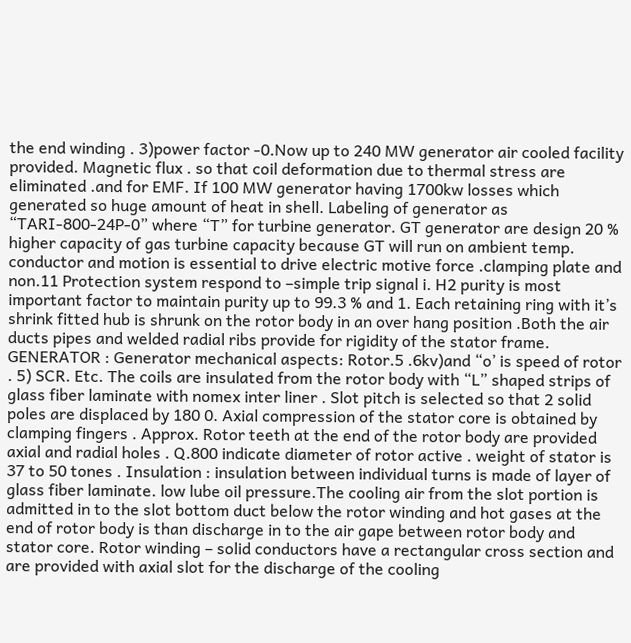the end winding . 3)power factor -0.Now up to 240 MW generator air cooled facility provided. Magnetic flux . so that coil deformation due to thermal stress are eliminated .and for EMF. If 100 MW generator having 1700kw losses which generated so huge amount of heat in shell. Labeling of generator as “TARI-800-24P-0” where “T” for turbine generator. GT generator are design 20 % higher capacity of gas turbine capacity because GT will run on ambient temp. conductor and motion is essential to drive electric motive force .clamping plate and non.11 Protection system respond to –simple trip signal i. H2 purity is most important factor to maintain purity up to 99.3 % and 1. Each retaining ring with it’s shrink fitted hub is shrunk on the rotor body in an over hang position .Both the air ducts pipes and welded radial ribs provide for rigidity of the stator frame. GENERATOR : Generator mechanical aspects: Rotor.5 .6kv)and “o’ is speed of rotor . 5) SCR. Etc. The coils are insulated from the rotor body with “L” shaped strips of glass fiber laminate with nomex inter liner . Slot pitch is selected so that 2 solid poles are displaced by 180 0. Axial compression of the stator core is obtained by clamping fingers . Approx. Rotor teeth at the end of the rotor body are provided axial and radial holes . Q.800 indicate diameter of rotor active . weight of stator is 37 to 50 tones . Insulation : insulation between individual turns is made of layer of glass fiber laminate. low lube oil pressure.The cooling air from the slot portion is admitted in to the slot bottom duct below the rotor winding and hot gases at the end of rotor body is than discharge in to the air gape between rotor body and stator core. Rotor winding – solid conductors have a rectangular cross section and are provided with axial slot for the discharge of the cooling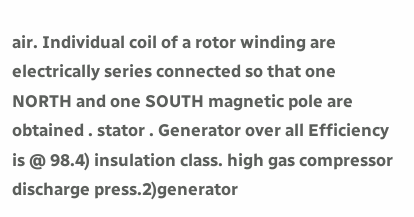air. Individual coil of a rotor winding are electrically series connected so that one NORTH and one SOUTH magnetic pole are obtained . stator . Generator over all Efficiency is @ 98.4) insulation class. high gas compressor discharge press.2)generator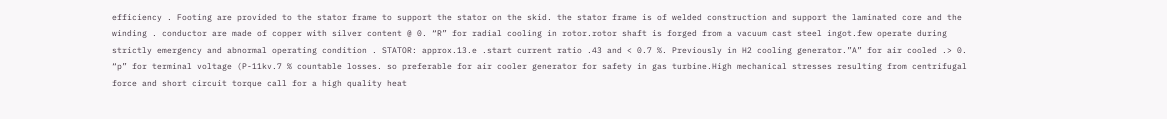efficiency . Footing are provided to the stator frame to support the stator on the skid. the stator frame is of welded construction and support the laminated core and the winding . conductor are made of copper with silver content @ 0. “R” for radial cooling in rotor.rotor shaft is forged from a vacuum cast steel ingot.few operate during strictly emergency and abnormal operating condition . STATOR: approx.13.e .start current ratio .43 and < 0.7 %. Previously in H2 cooling generator.”A” for air cooled .> 0. “p” for terminal voltage (P-11kv.7 % countable losses. so preferable for air cooler generator for safety in gas turbine.High mechanical stresses resulting from centrifugal force and short circuit torque call for a high quality heat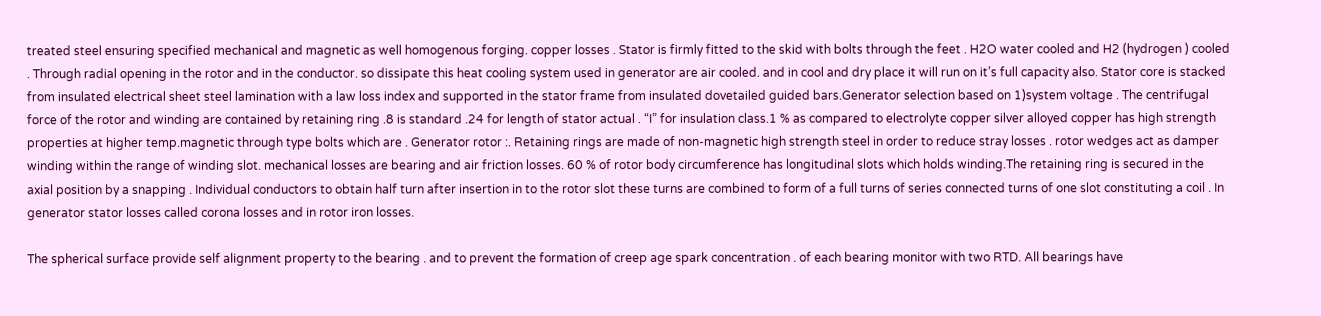treated steel ensuring specified mechanical and magnetic as well homogenous forging. copper losses . Stator is firmly fitted to the skid with bolts through the feet . H2O water cooled and H2 (hydrogen ) cooled . Through radial opening in the rotor and in the conductor. so dissipate this heat cooling system used in generator are air cooled. and in cool and dry place it will run on it’s full capacity also. Stator core is stacked from insulated electrical sheet steel lamination with a law loss index and supported in the stator frame from insulated dovetailed guided bars.Generator selection based on 1)system voltage . The centrifugal force of the rotor and winding are contained by retaining ring .8 is standard .24 for length of stator actual . “I” for insulation class.1 % as compared to electrolyte copper silver alloyed copper has high strength properties at higher temp.magnetic through type bolts which are . Generator rotor :. Retaining rings are made of non-magnetic high strength steel in order to reduce stray losses . rotor wedges act as damper winding within the range of winding slot. mechanical losses are bearing and air friction losses. 60 % of rotor body circumference has longitudinal slots which holds winding.The retaining ring is secured in the axial position by a snapping . Individual conductors to obtain half turn after insertion in to the rotor slot these turns are combined to form of a full turns of series connected turns of one slot constituting a coil . In generator stator losses called corona losses and in rotor iron losses.

The spherical surface provide self alignment property to the bearing . and to prevent the formation of creep age spark concentration . of each bearing monitor with two RTD. All bearings have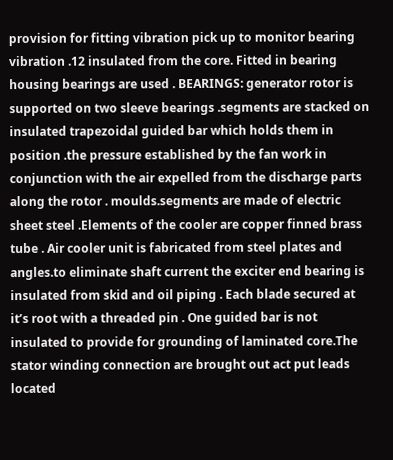provision for fitting vibration pick up to monitor bearing vibration .12 insulated from the core. Fitted in bearing housing bearings are used . BEARINGS: generator rotor is supported on two sleeve bearings .segments are stacked on insulated trapezoidal guided bar which holds them in position .the pressure established by the fan work in conjunction with the air expelled from the discharge parts along the rotor . moulds.segments are made of electric sheet steel .Elements of the cooler are copper finned brass tube . Air cooler unit is fabricated from steel plates and angles.to eliminate shaft current the exciter end bearing is insulated from skid and oil piping . Each blade secured at it’s root with a threaded pin . One guided bar is not insulated to provide for grounding of laminated core.The stator winding connection are brought out act put leads located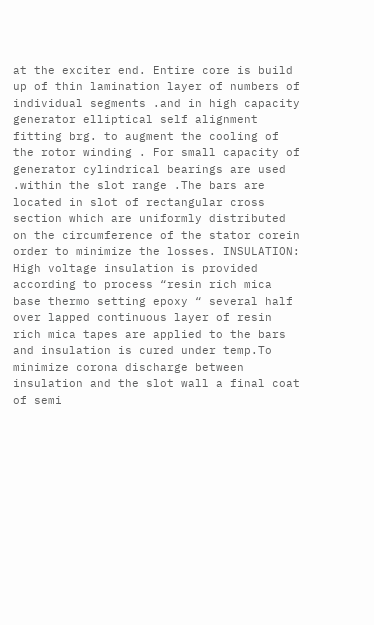at the exciter end. Entire core is build up of thin lamination layer of numbers of individual segments .and in high capacity generator elliptical self alignment fitting brg. to augment the cooling of the rotor winding . For small capacity of generator cylindrical bearings are used .within the slot range .The bars are located in slot of rectangular cross section which are uniformly distributed on the circumference of the stator corein order to minimize the losses. INSULATION: High voltage insulation is provided according to process “resin rich mica base thermo setting epoxy “ several half over lapped continuous layer of resin rich mica tapes are applied to the bars and insulation is cured under temp.To minimize corona discharge between insulation and the slot wall a final coat of semi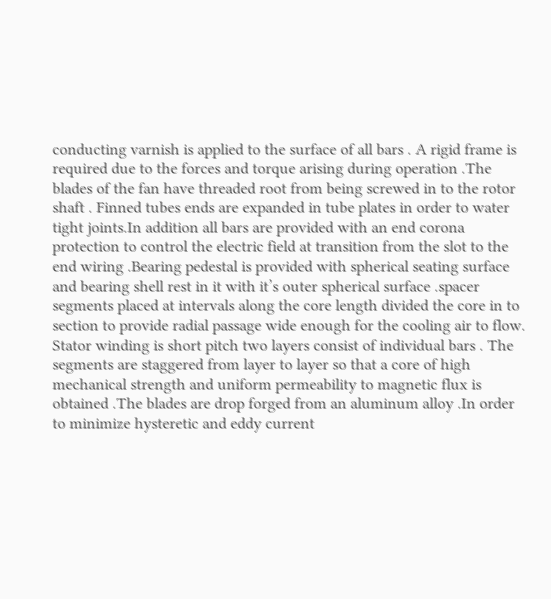conducting varnish is applied to the surface of all bars . A rigid frame is required due to the forces and torque arising during operation .The blades of the fan have threaded root from being screwed in to the rotor shaft . Finned tubes ends are expanded in tube plates in order to water tight joints.In addition all bars are provided with an end corona protection to control the electric field at transition from the slot to the end wiring .Bearing pedestal is provided with spherical seating surface and bearing shell rest in it with it’s outer spherical surface .spacer segments placed at intervals along the core length divided the core in to section to provide radial passage wide enough for the cooling air to flow. Stator winding is short pitch two layers consist of individual bars . The segments are staggered from layer to layer so that a core of high mechanical strength and uniform permeability to magnetic flux is obtained .The blades are drop forged from an aluminum alloy .In order to minimize hysteretic and eddy current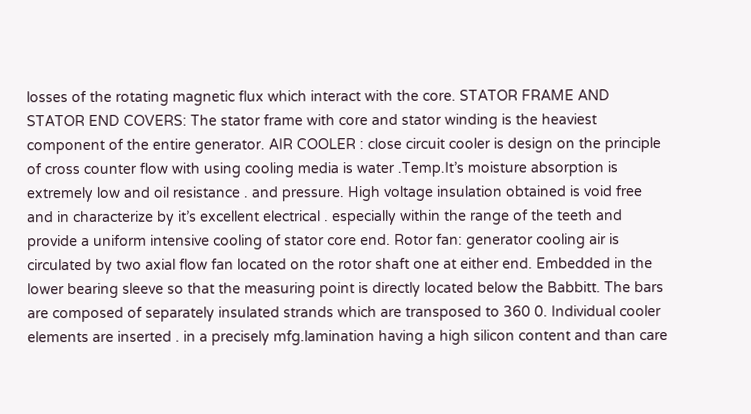losses of the rotating magnetic flux which interact with the core. STATOR FRAME AND STATOR END COVERS: The stator frame with core and stator winding is the heaviest component of the entire generator. AIR COOLER : close circuit cooler is design on the principle of cross counter flow with using cooling media is water .Temp.It’s moisture absorption is extremely low and oil resistance . and pressure. High voltage insulation obtained is void free and in characterize by it’s excellent electrical . especially within the range of the teeth and provide a uniform intensive cooling of stator core end. Rotor fan: generator cooling air is circulated by two axial flow fan located on the rotor shaft one at either end. Embedded in the lower bearing sleeve so that the measuring point is directly located below the Babbitt. The bars are composed of separately insulated strands which are transposed to 360 0. Individual cooler elements are inserted . in a precisely mfg.lamination having a high silicon content and than care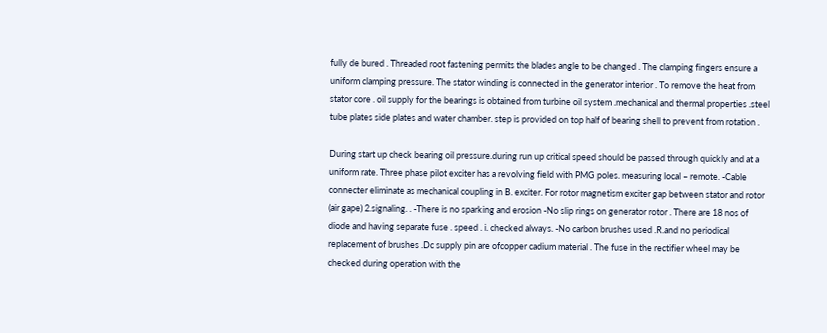fully de bured . Threaded root fastening permits the blades angle to be changed . The clamping fingers ensure a uniform clamping pressure. The stator winding is connected in the generator interior . To remove the heat from stator core . oil supply for the bearings is obtained from turbine oil system .mechanical and thermal properties .steel tube plates side plates and water chamber. step is provided on top half of bearing shell to prevent from rotation .

During start up check bearing oil pressure.during run up critical speed should be passed through quickly and at a uniform rate. Three phase pilot exciter has a revolving field with PMG poles. measuring local – remote. -Cable connecter eliminate as mechanical coupling in B. exciter. For rotor magnetism exciter gap between stator and rotor (air gape) 2.signaling. . -There is no sparking and erosion -No slip rings on generator rotor . There are 18 nos of diode and having separate fuse . speed . i. checked always. -No carbon brushes used .R.and no periodical replacement of brushes .Dc supply pin are ofcopper cadium material . The fuse in the rectifier wheel may be checked during operation with the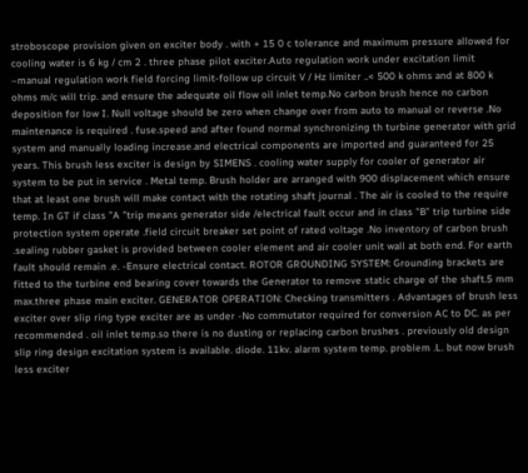stroboscope provision given on exciter body . with + 15 0 c tolerance and maximum pressure allowed for cooling water is 6 kg / cm 2 . three phase pilot exciter.Auto regulation work under excitation limit –manual regulation work field forcing limit-follow up circuit V / Hz limiter ..< 500 k ohms and at 800 k ohms m/c will trip. and ensure the adequate oil flow oil inlet temp.No carbon brush hence no carbon deposition for low I. Null voltage should be zero when change over from auto to manual or reverse .No maintenance is required . fuse.speed and after found normal synchronizing th turbine generator with grid system and manually loading increase.and electrical components are imported and guaranteed for 25 years. This brush less exciter is design by SIMENS . cooling water supply for cooler of generator air system to be put in service . Metal temp. Brush holder are arranged with 900 displacement which ensure that at least one brush will make contact with the rotating shaft journal . The air is cooled to the require temp. In GT if class ”A ”trip means generator side /electrical fault occur and in class ”B” trip turbine side protection system operate .field circuit breaker set point of rated voltage .No inventory of carbon brush .sealing rubber gasket is provided between cooler element and air cooler unit wall at both end. For earth fault should remain .e. -Ensure electrical contact. ROTOR GROUNDING SYSTEM: Grounding brackets are fitted to the turbine end bearing cover towards the Generator to remove static charge of the shaft.5 mm max.three phase main exciter. GENERATOR OPERATION: Checking transmitters . Advantages of brush less exciter over slip ring type exciter are as under -No commutator required for conversion AC to DC. as per recommended . oil inlet temp.so there is no dusting or replacing carbon brushes . previously old design slip ring design excitation system is available. diode. 11kv. alarm system temp. problem .L. but now brush less exciter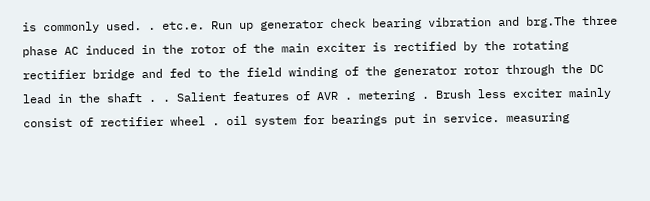is commonly used. . etc.e. Run up generator check bearing vibration and brg.The three phase AC induced in the rotor of the main exciter is rectified by the rotating rectifier bridge and fed to the field winding of the generator rotor through the DC lead in the shaft . . Salient features of AVR . metering . Brush less exciter mainly consist of rectifier wheel . oil system for bearings put in service. measuring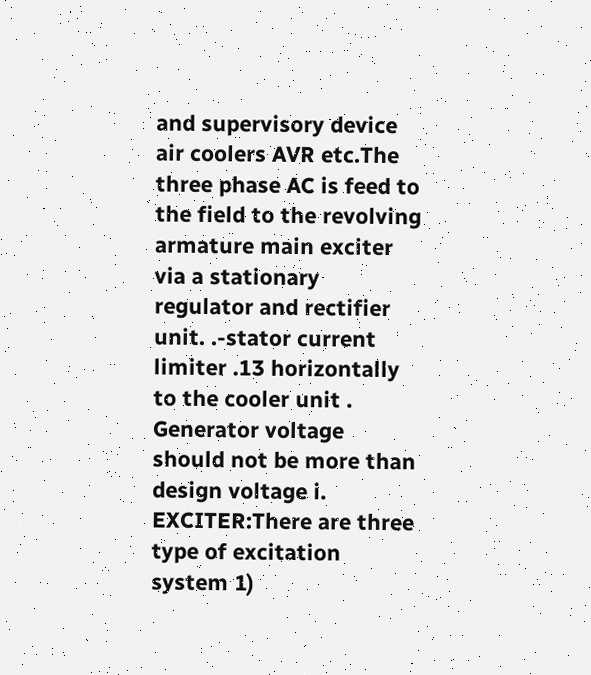and supervisory device air coolers AVR etc.The three phase AC is feed to the field to the revolving armature main exciter via a stationary regulator and rectifier unit. .-stator current limiter .13 horizontally to the cooler unit . Generator voltage should not be more than design voltage i. EXCITER:There are three type of excitation system 1)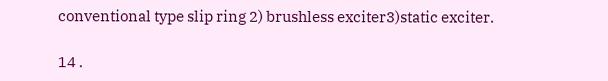conventional type slip ring 2) brushless exciter3)static exciter.

14 .